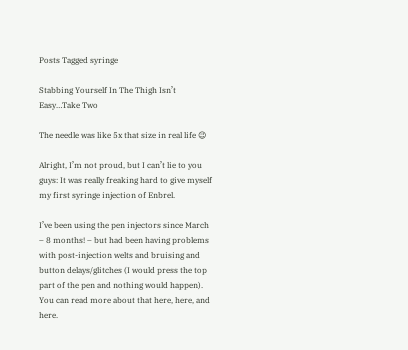Posts Tagged syringe

Stabbing Yourself In The Thigh Isn’t Easy…Take Two

The needle was like 5x that size in real life 😉

Alright, I’m not proud, but I can’t lie to you guys: It was really freaking hard to give myself my first syringe injection of Enbrel.

I’ve been using the pen injectors since March – 8 months! – but had been having problems with post-injection welts and bruising and button delays/glitches (I would press the top part of the pen and nothing would happen). You can read more about that here, here, and here.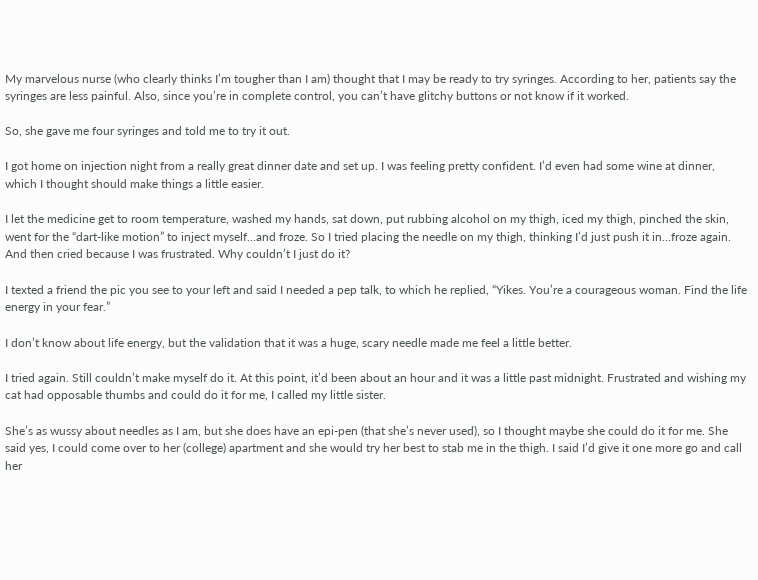My marvelous nurse (who clearly thinks I’m tougher than I am) thought that I may be ready to try syringes. According to her, patients say the syringes are less painful. Also, since you’re in complete control, you can’t have glitchy buttons or not know if it worked.

So, she gave me four syringes and told me to try it out.

I got home on injection night from a really great dinner date and set up. I was feeling pretty confident. I’d even had some wine at dinner, which I thought should make things a little easier.

I let the medicine get to room temperature, washed my hands, sat down, put rubbing alcohol on my thigh, iced my thigh, pinched the skin, went for the “dart-like motion” to inject myself…and froze. So I tried placing the needle on my thigh, thinking I’d just push it in…froze again. And then cried because I was frustrated. Why couldn’t I just do it?

I texted a friend the pic you see to your left and said I needed a pep talk, to which he replied, “Yikes. You’re a courageous woman. Find the life energy in your fear.”

I don’t know about life energy, but the validation that it was a huge, scary needle made me feel a little better.

I tried again. Still couldn’t make myself do it. At this point, it’d been about an hour and it was a little past midnight. Frustrated and wishing my cat had opposable thumbs and could do it for me, I called my little sister.

She’s as wussy about needles as I am, but she does have an epi-pen (that she’s never used), so I thought maybe she could do it for me. She said yes, I could come over to her (college) apartment and she would try her best to stab me in the thigh. I said I’d give it one more go and call her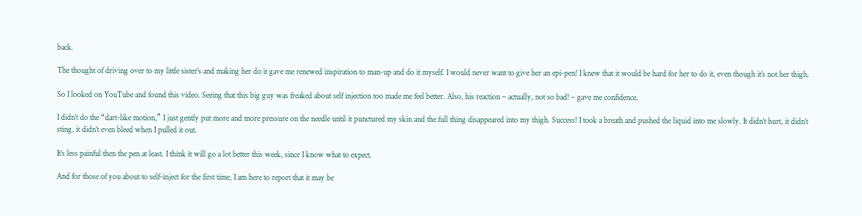back.

The thought of driving over to my little sister’s and making her do it gave me renewed inspiration to man-up and do it myself. I would never want to give her an epi-pen! I knew that it would be hard for her to do it, even though it’s not her thigh.

So I looked on YouTube and found this video. Seeing that this big guy was freaked about self injection too made me feel better. Also, his reaction – actually, not so bad! – gave me confidence.

I didn’t do the “dart-like motion,” I just gently put more and more pressure on the needle until it punctured my skin and the full thing disappeared into my thigh. Success! I took a breath and pushed the liquid into me slowly. It didn’t hurt, it didn’t sting, it didn’t even bleed when I pulled it out.

It’s less painful then the pen at least. I think it will go a lot better this week, since I know what to expect.

And for those of you about to self-inject for the first time, I am here to report that it may be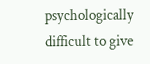psychologically difficult to give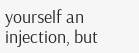yourself an injection, but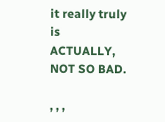it really truly is ACTUALLY, NOT SO BAD.

, , ,